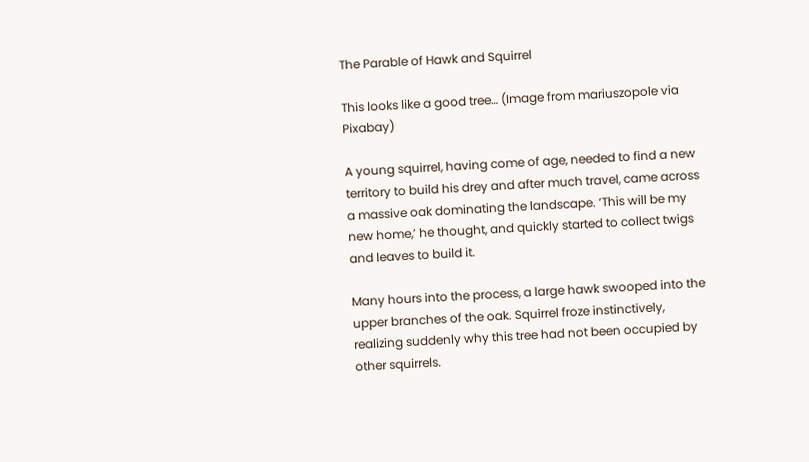The Parable of Hawk and Squirrel

This looks like a good tree… (Image from mariuszopole via Pixabay)

A young squirrel, having come of age, needed to find a new territory to build his drey and after much travel, came across a massive oak dominating the landscape. ‘This will be my new home,’ he thought, and quickly started to collect twigs and leaves to build it.

Many hours into the process, a large hawk swooped into the upper branches of the oak. Squirrel froze instinctively, realizing suddenly why this tree had not been occupied by other squirrels.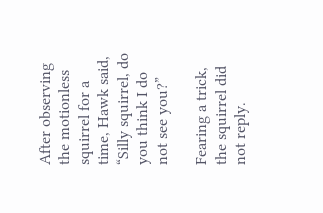After observing the motionless squirrel for a time, Hawk said, “Silly squirrel, do you think I do not see you?”

Fearing a trick, the squirrel did not reply.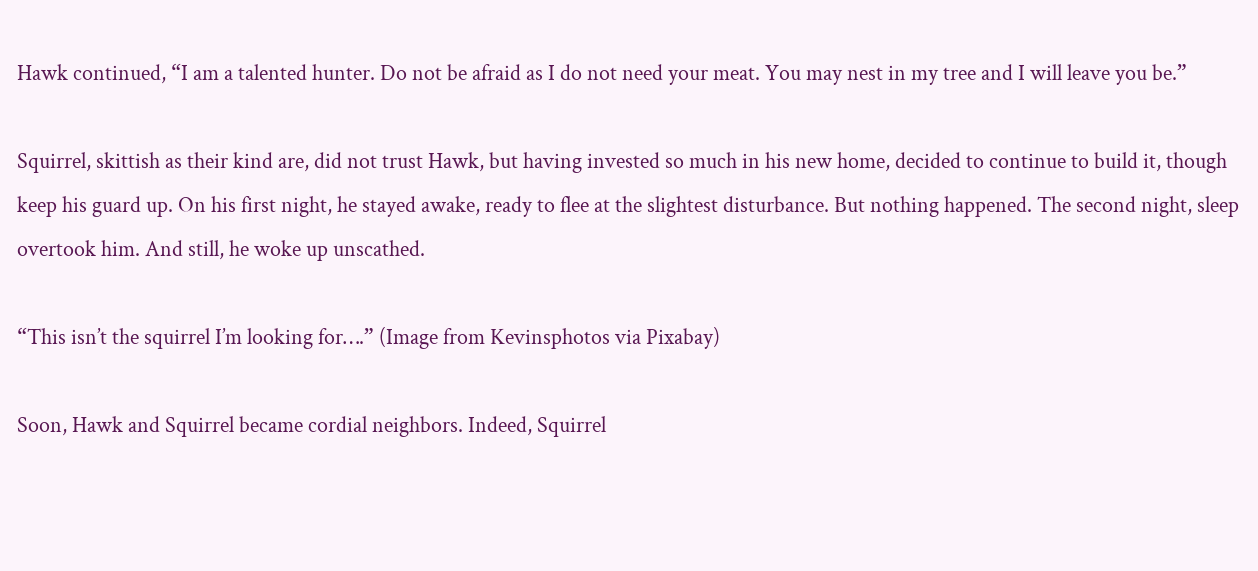Hawk continued, “I am a talented hunter. Do not be afraid as I do not need your meat. You may nest in my tree and I will leave you be.”

Squirrel, skittish as their kind are, did not trust Hawk, but having invested so much in his new home, decided to continue to build it, though keep his guard up. On his first night, he stayed awake, ready to flee at the slightest disturbance. But nothing happened. The second night, sleep overtook him. And still, he woke up unscathed.

“This isn’t the squirrel I’m looking for….” (Image from Kevinsphotos via Pixabay)

Soon, Hawk and Squirrel became cordial neighbors. Indeed, Squirrel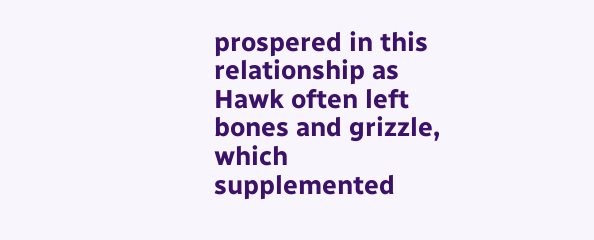prospered in this relationship as Hawk often left bones and grizzle, which supplemented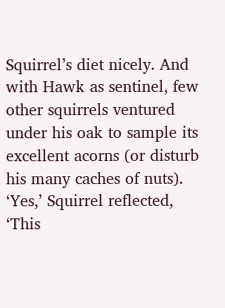Squirrel’s diet nicely. And with Hawk as sentinel, few other squirrels ventured under his oak to sample its excellent acorns (or disturb his many caches of nuts). ‘Yes,’ Squirrel reflected, ‘This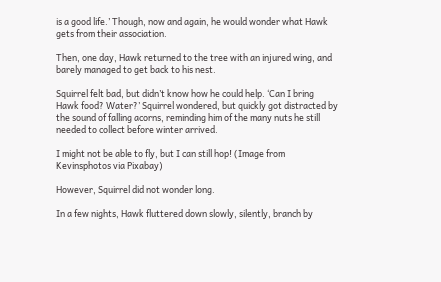is a good life.’ Though, now and again, he would wonder what Hawk gets from their association.

Then, one day, Hawk returned to the tree with an injured wing, and barely managed to get back to his nest.

Squirrel felt bad, but didn’t know how he could help. ‘Can I bring Hawk food? Water?’ Squirrel wondered, but quickly got distracted by the sound of falling acorns, reminding him of the many nuts he still needed to collect before winter arrived.

I might not be able to fly, but I can still hop! (Image from Kevinsphotos via Pixabay)

However, Squirrel did not wonder long.

In a few nights, Hawk fluttered down slowly, silently, branch by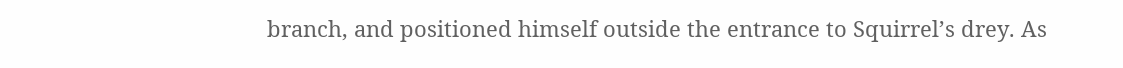branch, and positioned himself outside the entrance to Squirrel’s drey. As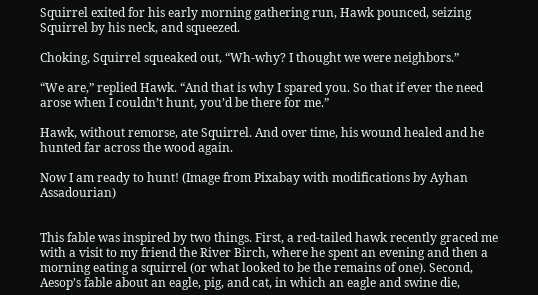Squirrel exited for his early morning gathering run, Hawk pounced, seizing Squirrel by his neck, and squeezed.

Choking, Squirrel squeaked out, “Wh-why? I thought we were neighbors.”

“We are,” replied Hawk. “And that is why I spared you. So that if ever the need arose when I couldn’t hunt, you’d be there for me.”

Hawk, without remorse, ate Squirrel. And over time, his wound healed and he hunted far across the wood again.

Now I am ready to hunt! (Image from Pixabay with modifications by Ayhan Assadourian)


This fable was inspired by two things. First, a red-tailed hawk recently graced me with a visit to my friend the River Birch, where he spent an evening and then a morning eating a squirrel (or what looked to be the remains of one). Second, Aesop’s fable about an eagle, pig, and cat, in which an eagle and swine die,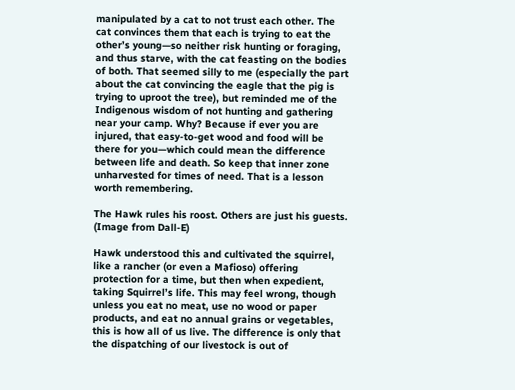manipulated by a cat to not trust each other. The cat convinces them that each is trying to eat the other’s young—so neither risk hunting or foraging, and thus starve, with the cat feasting on the bodies of both. That seemed silly to me (especially the part about the cat convincing the eagle that the pig is trying to uproot the tree), but reminded me of the Indigenous wisdom of not hunting and gathering near your camp. Why? Because if ever you are injured, that easy-to-get wood and food will be there for you—which could mean the difference between life and death. So keep that inner zone unharvested for times of need. That is a lesson worth remembering.

The Hawk rules his roost. Others are just his guests. (Image from Dall-E)

Hawk understood this and cultivated the squirrel, like a rancher (or even a Mafioso) offering protection for a time, but then when expedient, taking Squirrel’s life. This may feel wrong, though unless you eat no meat, use no wood or paper products, and eat no annual grains or vegetables, this is how all of us live. The difference is only that the dispatching of our livestock is out of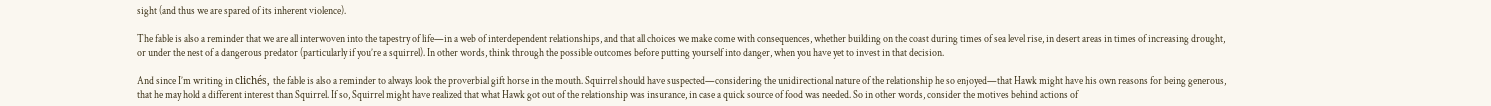sight (and thus we are spared of its inherent violence).

The fable is also a reminder that we are all interwoven into the tapestry of life—in a web of interdependent relationships, and that all choices we make come with consequences, whether building on the coast during times of sea level rise, in desert areas in times of increasing drought, or under the nest of a dangerous predator (particularly if you’re a squirrel). In other words, think through the possible outcomes before putting yourself into danger, when you have yet to invest in that decision.

And since I’m writing in clichés, the fable is also a reminder to always look the proverbial gift horse in the mouth. Squirrel should have suspected—considering the unidirectional nature of the relationship he so enjoyed—that Hawk might have his own reasons for being generous, that he may hold a different interest than Squirrel. If so, Squirrel might have realized that what Hawk got out of the relationship was insurance, in case a quick source of food was needed. So in other words, consider the motives behind actions of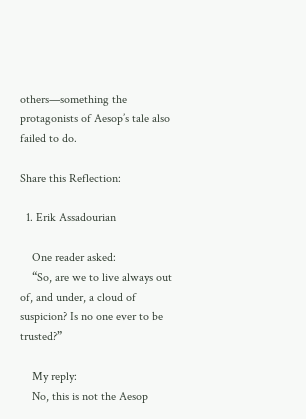others—something the protagonists of Aesop’s tale also failed to do.

Share this Reflection:

  1. Erik Assadourian

    One reader asked:
    “So, are we to live always out of, and under, a cloud of suspicion? Is no one ever to be trusted?”

    My reply:
    No, this is not the Aesop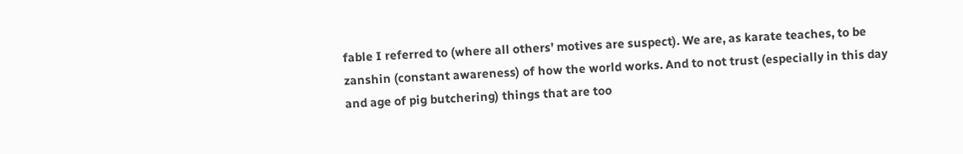fable I referred to (where all others’ motives are suspect). We are, as karate teaches, to be zanshin (constant awareness) of how the world works. And to not trust (especially in this day and age of pig butchering) things that are too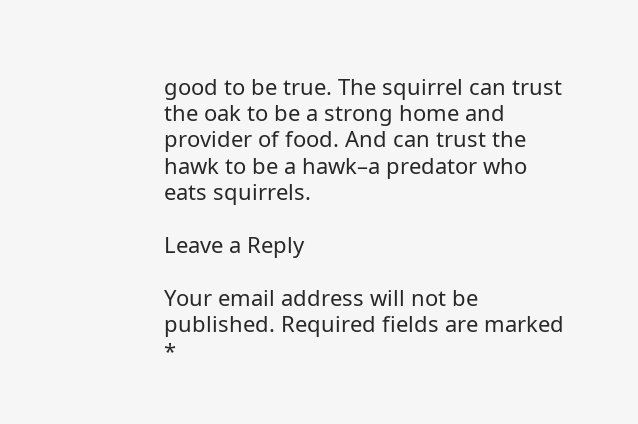good to be true. The squirrel can trust the oak to be a strong home and provider of food. And can trust the hawk to be a hawk–a predator who eats squirrels.

Leave a Reply

Your email address will not be published. Required fields are marked *